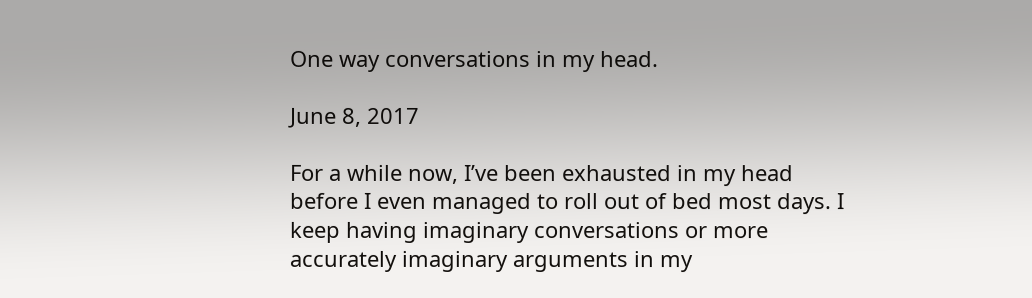One way conversations in my head.

June 8, 2017

For a while now, I’ve been exhausted in my head before I even managed to roll out of bed most days. I keep having imaginary conversations or more accurately imaginary arguments in my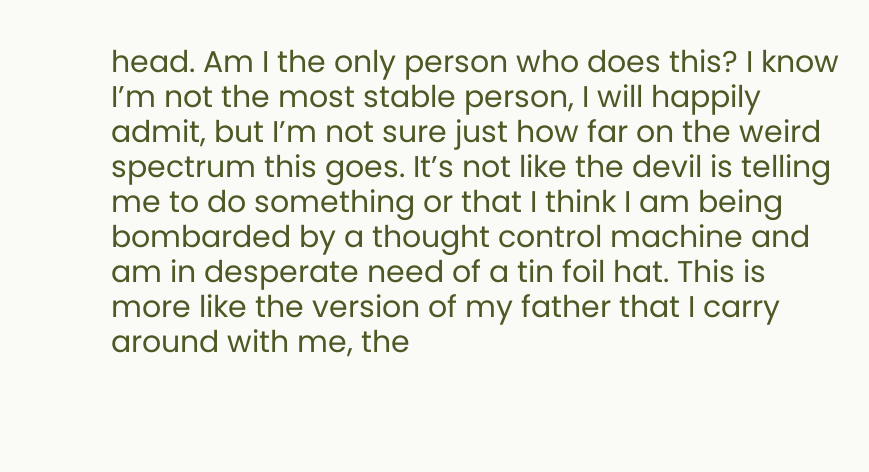head. Am I the only person who does this? I know I’m not the most stable person, I will happily admit, but I’m not sure just how far on the weird spectrum this goes. It’s not like the devil is telling me to do something or that I think I am being bombarded by a thought control machine and am in desperate need of a tin foil hat. This is more like the version of my father that I carry around with me, the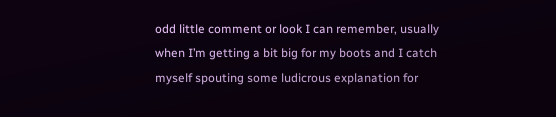odd little comment or look I can remember, usually when I’m getting a bit big for my boots and I catch myself spouting some ludicrous explanation for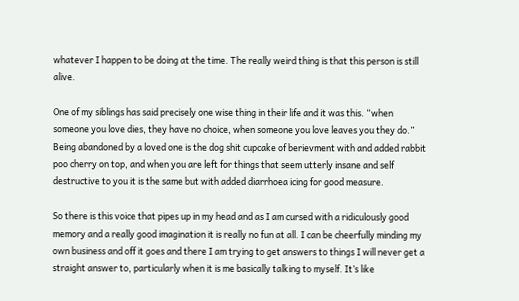whatever I happen to be doing at the time. The really weird thing is that this person is still alive.

One of my siblings has said precisely one wise thing in their life and it was this. “when someone you love dies, they have no choice, when someone you love leaves you they do.” Being abandoned by a loved one is the dog shit cupcake of berievment with and added rabbit poo cherry on top, and when you are left for things that seem utterly insane and self destructive to you it is the same but with added diarrhoea icing for good measure.

So there is this voice that pipes up in my head and as I am cursed with a ridiculously good memory and a really good imagination it is really no fun at all. I can be cheerfully minding my own business and off it goes and there I am trying to get answers to things I will never get a straight answer to, particularly when it is me basically talking to myself. It’s like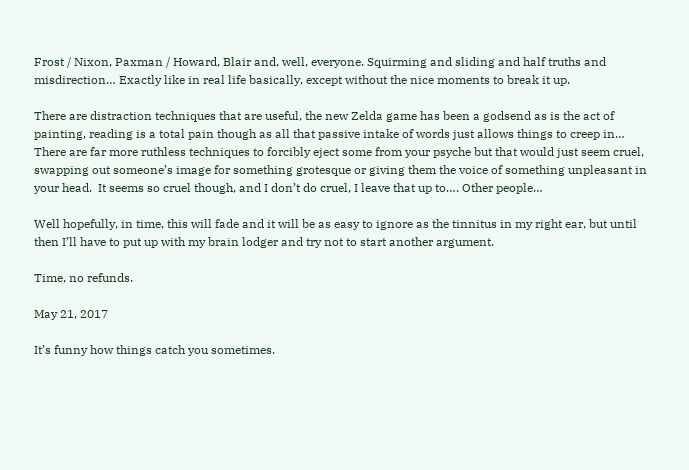Frost / Nixon, Paxman / Howard, Blair and, well, everyone. Squirming and sliding and half truths and misdirection… Exactly like in real life basically, except without the nice moments to break it up.

There are distraction techniques that are useful, the new Zelda game has been a godsend as is the act of painting, reading is a total pain though as all that passive intake of words just allows things to creep in… There are far more ruthless techniques to forcibly eject some from your psyche but that would just seem cruel, swapping out someone’s image for something grotesque or giving them the voice of something unpleasant in your head.  It seems so cruel though, and I don’t do cruel, I leave that up to…. Other people…

Well hopefully, in time, this will fade and it will be as easy to ignore as the tinnitus in my right ear, but until then I’ll have to put up with my brain lodger and try not to start another argument.

Time, no refunds.

May 21, 2017

It’s funny how things catch you sometimes.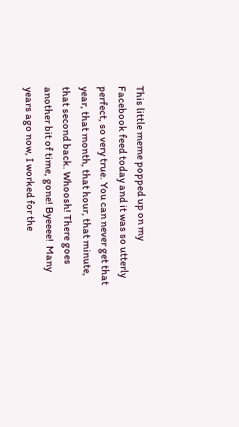This little meme popped up on my Facebook feed today and it was so utterly perfect, so very true. You can never get that year, that month, that hour, that minute, that second back. Whoosh! There goes another bit of time, gone! Byeeee!  Many years ago now, I worked for the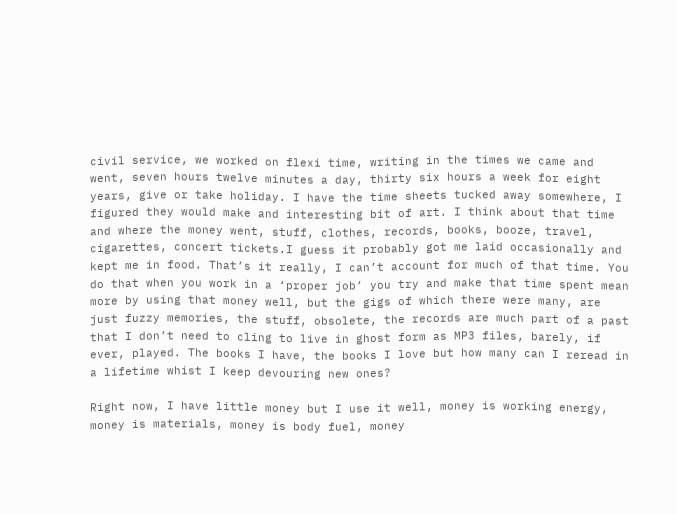civil service, we worked on flexi time, writing in the times we came and went, seven hours twelve minutes a day, thirty six hours a week for eight years, give or take holiday. I have the time sheets tucked away somewhere, I figured they would make and interesting bit of art. I think about that time and where the money went, stuff, clothes, records, books, booze, travel, cigarettes, concert tickets.I guess it probably got me laid occasionally and kept me in food. That’s it really, I can’t account for much of that time. You do that when you work in a ‘proper job’ you try and make that time spent mean more by using that money well, but the gigs of which there were many, are just fuzzy memories, the stuff, obsolete, the records are much part of a past that I don’t need to cling to live in ghost form as MP3 files, barely, if ever, played. The books I have, the books I love but how many can I reread in a lifetime whist I keep devouring new ones?

Right now, I have little money but I use it well, money is working energy, money is materials, money is body fuel, money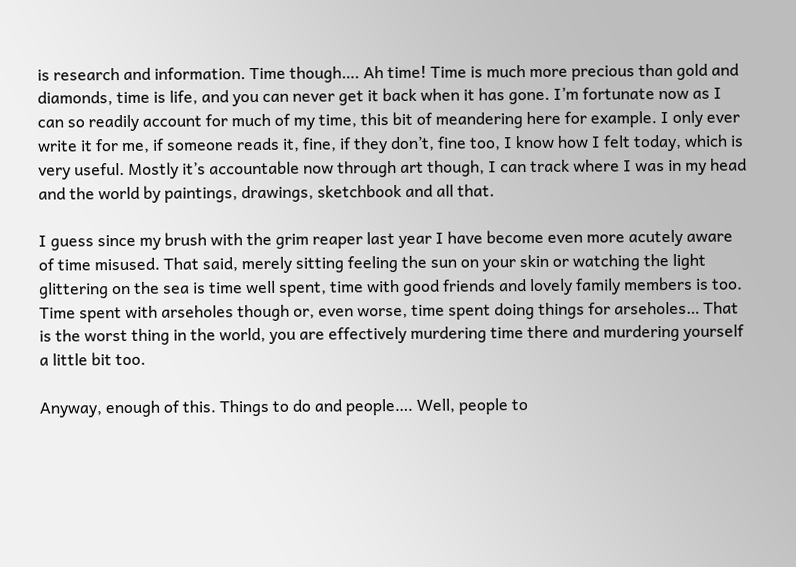is research and information. Time though…. Ah time! Time is much more precious than gold and diamonds, time is life, and you can never get it back when it has gone. I’m fortunate now as I can so readily account for much of my time, this bit of meandering here for example. I only ever write it for me, if someone reads it, fine, if they don’t, fine too, I know how I felt today, which is very useful. Mostly it’s accountable now through art though, I can track where I was in my head and the world by paintings, drawings, sketchbook and all that.

I guess since my brush with the grim reaper last year I have become even more acutely aware of time misused. That said, merely sitting feeling the sun on your skin or watching the light glittering on the sea is time well spent, time with good friends and lovely family members is too. Time spent with arseholes though or, even worse, time spent doing things for arseholes… That is the worst thing in the world, you are effectively murdering time there and murdering yourself a little bit too.

Anyway, enough of this. Things to do and people…. Well, people to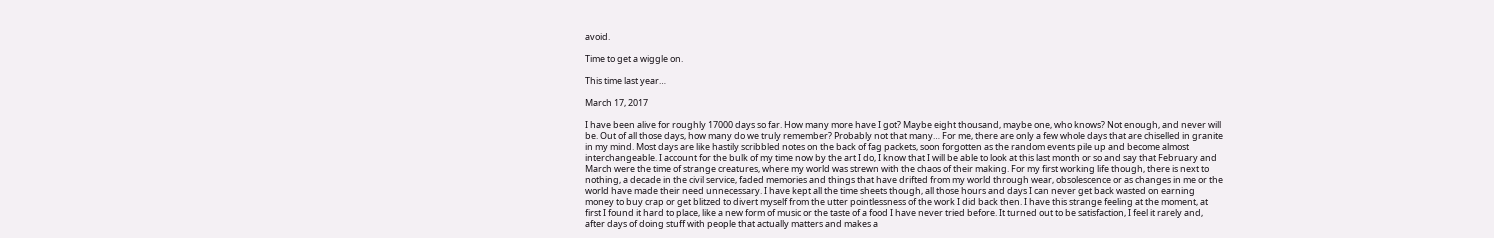avoid.

Time to get a wiggle on.

This time last year…

March 17, 2017

I have been alive for roughly 17000 days so far. How many more have I got? Maybe eight thousand, maybe one, who knows? Not enough, and never will be. Out of all those days, how many do we truly remember? Probably not that many… For me, there are only a few whole days that are chiselled in granite in my mind. Most days are like hastily scribbled notes on the back of fag packets, soon forgotten as the random events pile up and become almost interchangeable. I account for the bulk of my time now by the art I do, I know that I will be able to look at this last month or so and say that February and March were the time of strange creatures, where my world was strewn with the chaos of their making. For my first working life though, there is next to nothing, a decade in the civil service, faded memories and things that have drifted from my world through wear, obsolescence or as changes in me or the world have made their need unnecessary. I have kept all the time sheets though, all those hours and days I can never get back wasted on earning money to buy crap or get blitzed to divert myself from the utter pointlessness of the work I did back then. I have this strange feeling at the moment, at first I found it hard to place, like a new form of music or the taste of a food I have never tried before. It turned out to be satisfaction, I feel it rarely and, after days of doing stuff with people that actually matters and makes a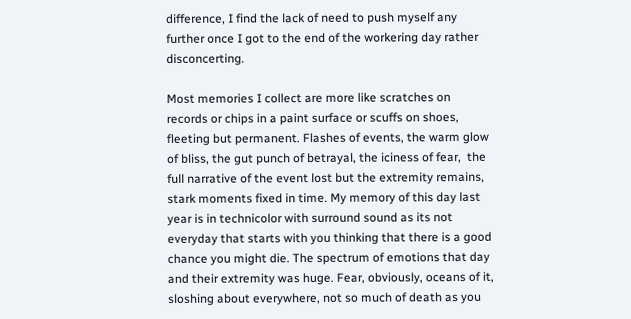difference, I find the lack of need to push myself any further once I got to the end of the workering day rather disconcerting.

Most memories I collect are more like scratches on records or chips in a paint surface or scuffs on shoes, fleeting but permanent. Flashes of events, the warm glow of bliss, the gut punch of betrayal, the iciness of fear,  the full narrative of the event lost but the extremity remains, stark moments fixed in time. My memory of this day last year is in technicolor with surround sound as its not everyday that starts with you thinking that there is a good chance you might die. The spectrum of emotions that day and their extremity was huge. Fear, obviously, oceans of it, sloshing about everywhere, not so much of death as you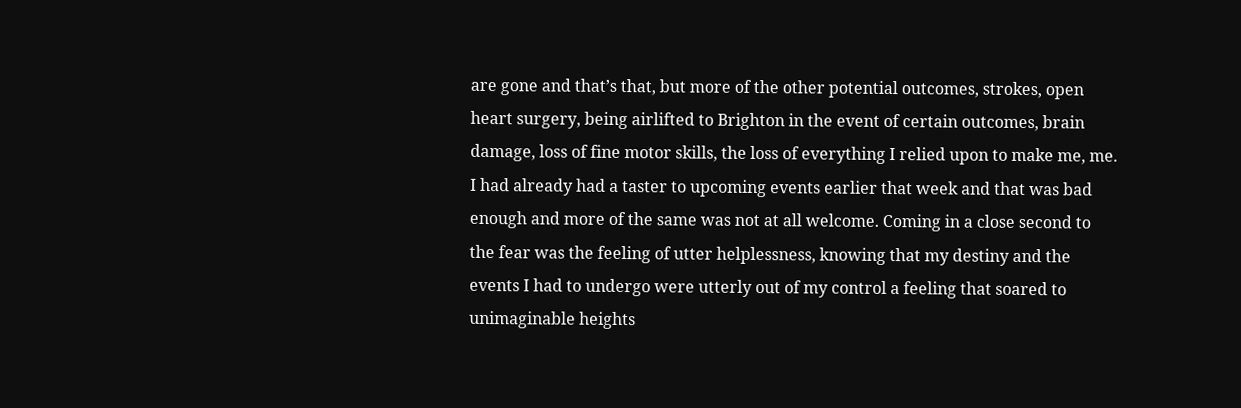are gone and that’s that, but more of the other potential outcomes, strokes, open heart surgery, being airlifted to Brighton in the event of certain outcomes, brain damage, loss of fine motor skills, the loss of everything I relied upon to make me, me. I had already had a taster to upcoming events earlier that week and that was bad enough and more of the same was not at all welcome. Coming in a close second to the fear was the feeling of utter helplessness, knowing that my destiny and the events I had to undergo were utterly out of my control a feeling that soared to unimaginable heights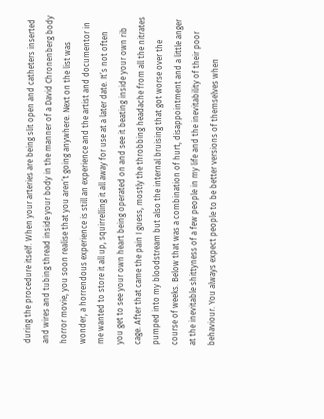during the procedure itself. When your arteries are being slit open and catheters inserted and wires and tubing thread inside your body in the manner of a David Chronenberg body horror movie, you soon realise that you aren’t going anywhere. Next on the list was wonder, a horrendous experience is still an experience and the artist and documentor in me wanted to store it all up, squirrelling it all away for use at a later date. It’s not often you get to see your own heart being operated on and see it beating inside your own rib cage. After that came the pain I guess, mostly the throbbing headache from all the nitrates pumped into my bloodstream but also the internal bruising that got worse over the course of weeks. Below that was a combination of hurt, disappointment and a little anger at the inevitable shittyness of a few people in my life and the inevitability of their poor behaviour. You always expect people to be better versions of themselves when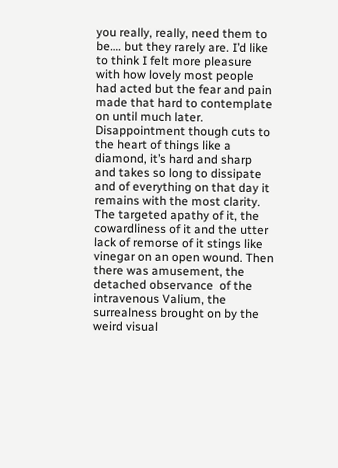you really, really, need them to be…. but they rarely are. I’d like to think I felt more pleasure with how lovely most people had acted but the fear and pain made that hard to contemplate on until much later. Disappointment though cuts to the heart of things like a diamond, it’s hard and sharp and takes so long to dissipate and of everything on that day it remains with the most clarity. The targeted apathy of it, the cowardliness of it and the utter lack of remorse of it stings like vinegar on an open wound. Then there was amusement, the detached observance  of the intravenous Valium, the surrealness brought on by the weird visual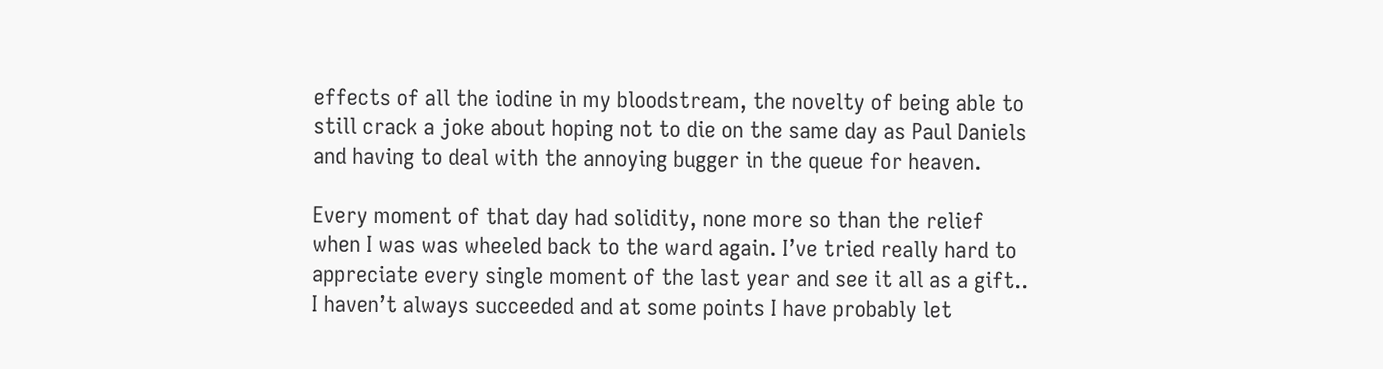effects of all the iodine in my bloodstream, the novelty of being able to still crack a joke about hoping not to die on the same day as Paul Daniels and having to deal with the annoying bugger in the queue for heaven.

Every moment of that day had solidity, none more so than the relief when I was was wheeled back to the ward again. I’ve tried really hard to appreciate every single moment of the last year and see it all as a gift.. I haven’t always succeeded and at some points I have probably let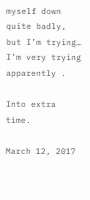myself down quite badly, but I’m trying… I’m very trying apparently .

Into extra time.

March 12, 2017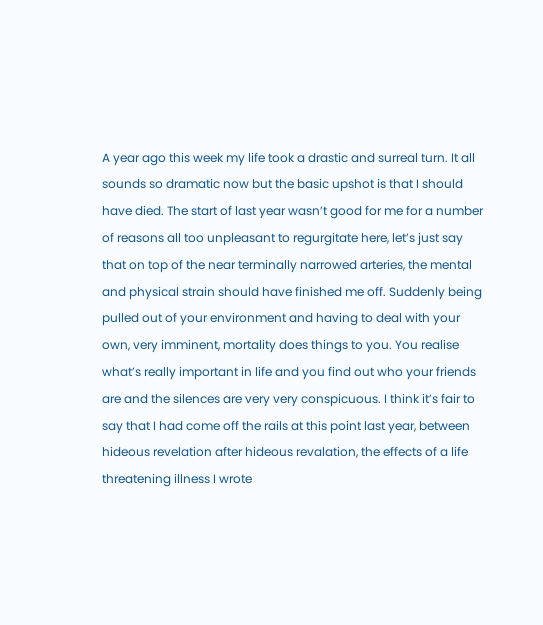A year ago this week my life took a drastic and surreal turn. It all sounds so dramatic now but the basic upshot is that I should have died. The start of last year wasn’t good for me for a number of reasons all too unpleasant to regurgitate here, let’s just say that on top of the near terminally narrowed arteries, the mental and physical strain should have finished me off. Suddenly being pulled out of your environment and having to deal with your own, very imminent, mortality does things to you. You realise what’s really important in life and you find out who your friends are and the silences are very very conspicuous. I think it’s fair to say that I had come off the rails at this point last year, between hideous revelation after hideous revalation, the effects of a life threatening illness I wrote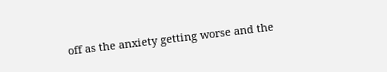off as the anxiety getting worse and the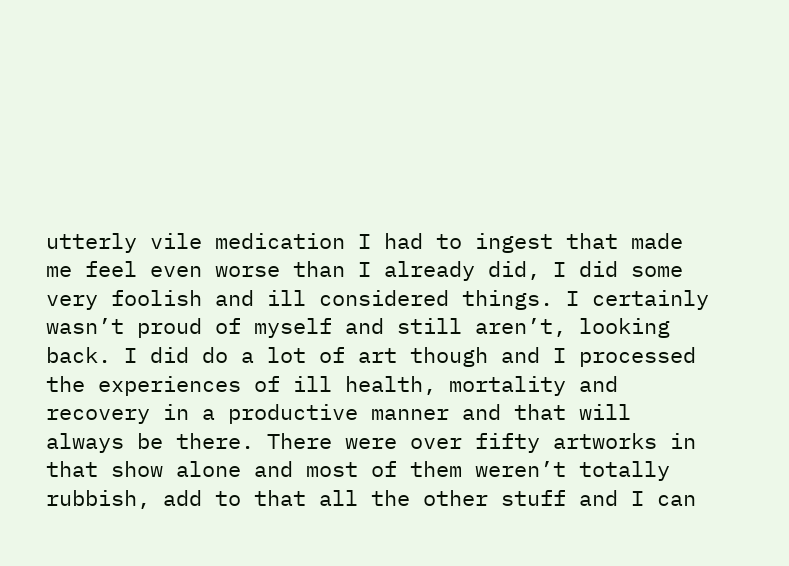utterly vile medication I had to ingest that made me feel even worse than I already did, I did some very foolish and ill considered things. I certainly wasn’t proud of myself and still aren’t, looking back. I did do a lot of art though and I processed the experiences of ill health, mortality and recovery in a productive manner and that will always be there. There were over fifty artworks in that show alone and most of them weren’t totally rubbish, add to that all the other stuff and I can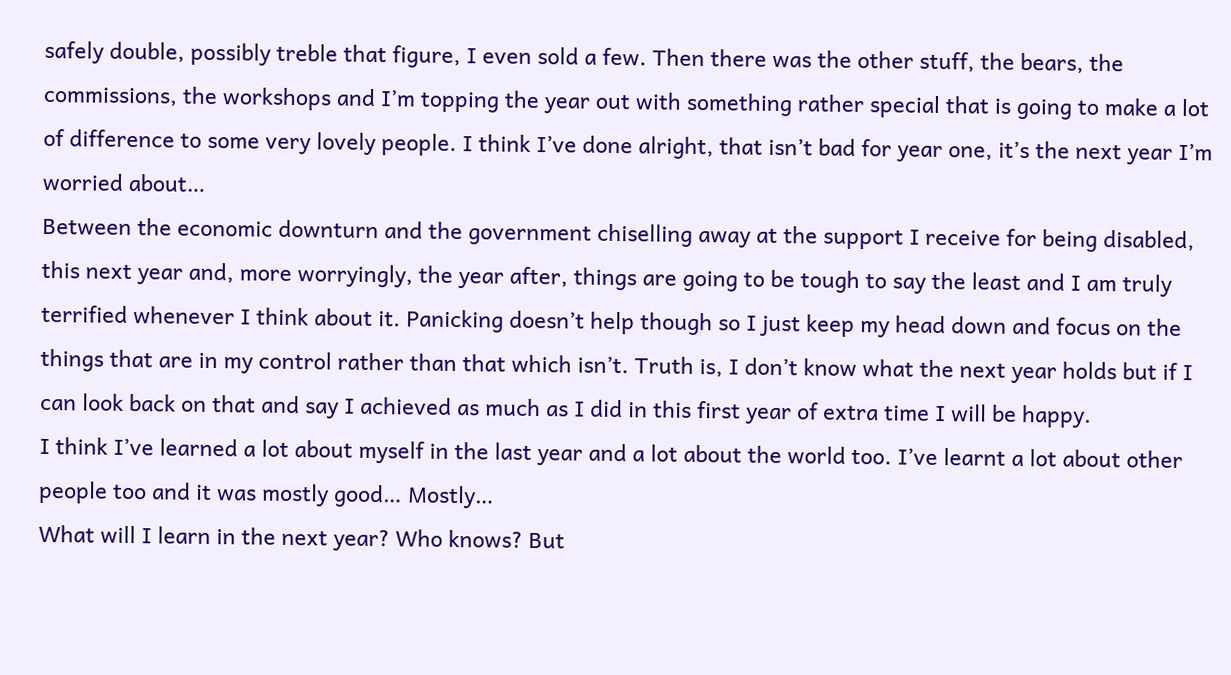safely double, possibly treble that figure, I even sold a few. Then there was the other stuff, the bears, the commissions, the workshops and I’m topping the year out with something rather special that is going to make a lot of difference to some very lovely people. I think I’ve done alright, that isn’t bad for year one, it’s the next year I’m worried about…
Between the economic downturn and the government chiselling away at the support I receive for being disabled, this next year and, more worryingly, the year after, things are going to be tough to say the least and I am truly terrified whenever I think about it. Panicking doesn’t help though so I just keep my head down and focus on the things that are in my control rather than that which isn’t. Truth is, I don’t know what the next year holds but if I can look back on that and say I achieved as much as I did in this first year of extra time I will be happy.
I think I’ve learned a lot about myself in the last year and a lot about the world too. I’ve learnt a lot about other people too and it was mostly good… Mostly…
What will I learn in the next year? Who knows? But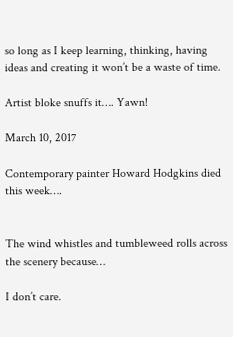so long as I keep learning, thinking, having ideas and creating it won’t be a waste of time.

Artist bloke snuffs it…. Yawn!

March 10, 2017

Contemporary painter Howard Hodgkins died this week….


The wind whistles and tumbleweed rolls across the scenery because…

I don’t care.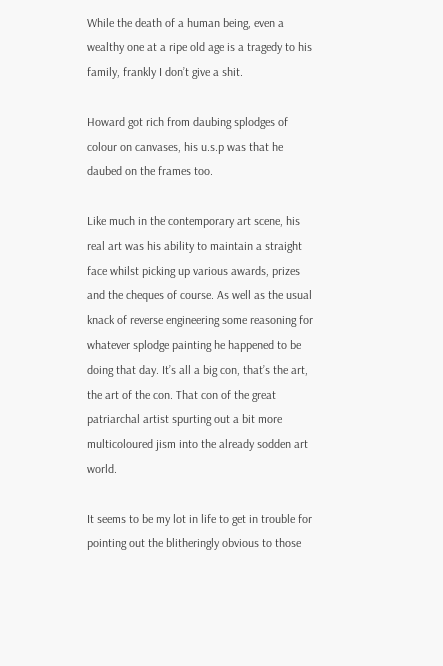While the death of a human being, even a wealthy one at a ripe old age is a tragedy to his family, frankly I don’t give a shit.

Howard got rich from daubing splodges of colour on canvases, his u.s.p was that he daubed on the frames too.

Like much in the contemporary art scene, his real art was his ability to maintain a straight face whilst picking up various awards, prizes and the cheques of course. As well as the usual knack of reverse engineering some reasoning for whatever splodge painting he happened to be doing that day. It’s all a big con, that’s the art, the art of the con. That con of the great patriarchal artist spurting out a bit more multicoloured jism into the already sodden art world.

It seems to be my lot in life to get in trouble for pointing out the blitheringly obvious to those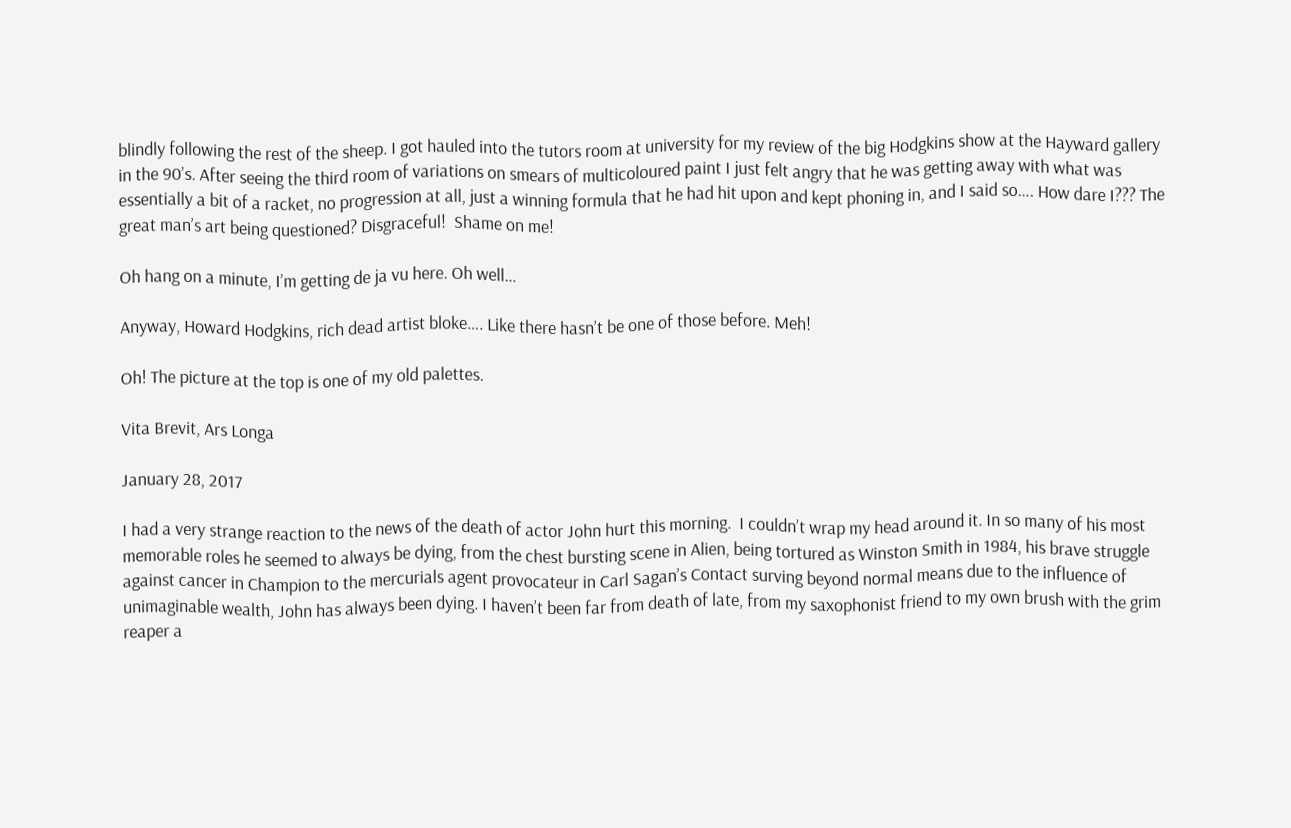blindly following the rest of the sheep. I got hauled into the tutors room at university for my review of the big Hodgkins show at the Hayward gallery in the 90’s. After seeing the third room of variations on smears of multicoloured paint I just felt angry that he was getting away with what was essentially a bit of a racket, no progression at all, just a winning formula that he had hit upon and kept phoning in, and I said so…. How dare I??? The great man’s art being questioned? Disgraceful!  Shame on me!

Oh hang on a minute, I’m getting de ja vu here. Oh well…

Anyway, Howard Hodgkins, rich dead artist bloke…. Like there hasn’t be one of those before. Meh!

Oh! The picture at the top is one of my old palettes.

Vita Brevit, Ars Longa

January 28, 2017

I had a very strange reaction to the news of the death of actor John hurt this morning.  I couldn’t wrap my head around it. In so many of his most memorable roles he seemed to always be dying, from the chest bursting scene in Alien, being tortured as Winston Smith in 1984, his brave struggle against cancer in Champion to the mercurials agent provocateur in Carl Sagan’s Contact surving beyond normal means due to the influence of unimaginable wealth, John has always been dying. I haven’t been far from death of late, from my saxophonist friend to my own brush with the grim reaper a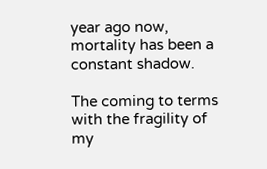year ago now, mortality has been a constant shadow.

The coming to terms with the fragility of my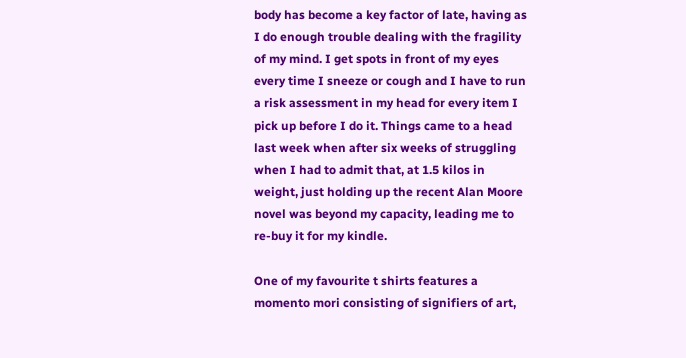body has become a key factor of late, having as I do enough trouble dealing with the fragility of my mind. I get spots in front of my eyes every time I sneeze or cough and I have to run a risk assessment in my head for every item I pick up before I do it. Things came to a head last week when after six weeks of struggling when I had to admit that, at 1.5 kilos in weight, just holding up the recent Alan Moore novel was beyond my capacity, leading me to re-buy it for my kindle.

One of my favourite t shirts features a momento mori consisting of signifiers of art,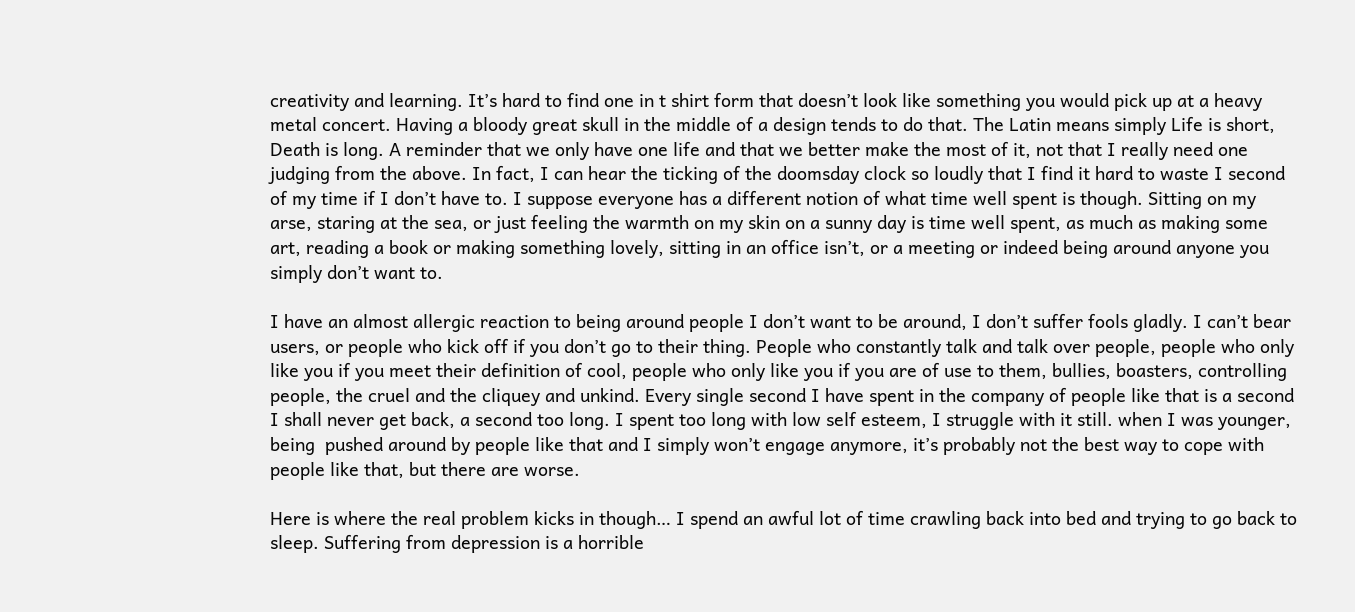creativity and learning. It’s hard to find one in t shirt form that doesn’t look like something you would pick up at a heavy metal concert. Having a bloody great skull in the middle of a design tends to do that. The Latin means simply Life is short, Death is long. A reminder that we only have one life and that we better make the most of it, not that I really need one judging from the above. In fact, I can hear the ticking of the doomsday clock so loudly that I find it hard to waste I second of my time if I don’t have to. I suppose everyone has a different notion of what time well spent is though. Sitting on my arse, staring at the sea, or just feeling the warmth on my skin on a sunny day is time well spent, as much as making some art, reading a book or making something lovely, sitting in an office isn’t, or a meeting or indeed being around anyone you simply don’t want to.

I have an almost allergic reaction to being around people I don’t want to be around, I don’t suffer fools gladly. I can’t bear users, or people who kick off if you don’t go to their thing. People who constantly talk and talk over people, people who only like you if you meet their definition of cool, people who only like you if you are of use to them, bullies, boasters, controlling people, the cruel and the cliquey and unkind. Every single second I have spent in the company of people like that is a second I shall never get back, a second too long. I spent too long with low self esteem, I struggle with it still. when I was younger, being  pushed around by people like that and I simply won’t engage anymore, it’s probably not the best way to cope with people like that, but there are worse.

Here is where the real problem kicks in though… I spend an awful lot of time crawling back into bed and trying to go back to sleep. Suffering from depression is a horrible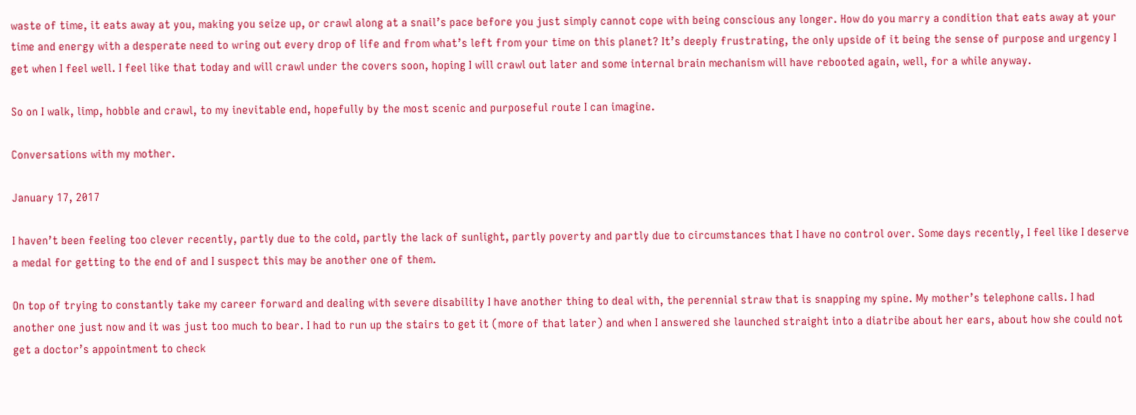waste of time, it eats away at you, making you seize up, or crawl along at a snail’s pace before you just simply cannot cope with being conscious any longer. How do you marry a condition that eats away at your time and energy with a desperate need to wring out every drop of life and from what’s left from your time on this planet? It’s deeply frustrating, the only upside of it being the sense of purpose and urgency I get when I feel well. I feel like that today and will crawl under the covers soon, hoping I will crawl out later and some internal brain mechanism will have rebooted again, well, for a while anyway.

So on I walk, limp, hobble and crawl, to my inevitable end, hopefully by the most scenic and purposeful route I can imagine.

Conversations with my mother.

January 17, 2017

I haven’t been feeling too clever recently, partly due to the cold, partly the lack of sunlight, partly poverty and partly due to circumstances that I have no control over. Some days recently, I feel like I deserve a medal for getting to the end of and I suspect this may be another one of them.

On top of trying to constantly take my career forward and dealing with severe disability I have another thing to deal with, the perennial straw that is snapping my spine. My mother’s telephone calls. I had another one just now and it was just too much to bear. I had to run up the stairs to get it (more of that later) and when I answered she launched straight into a diatribe about her ears, about how she could not get a doctor’s appointment to check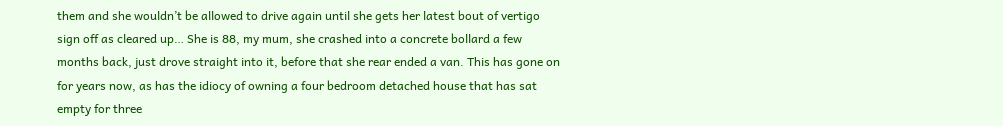them and she wouldn’t be allowed to drive again until she gets her latest bout of vertigo sign off as cleared up… She is 88, my mum, she crashed into a concrete bollard a few months back, just drove straight into it, before that she rear ended a van. This has gone on for years now, as has the idiocy of owning a four bedroom detached house that has sat empty for three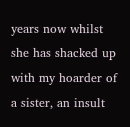years now whilst she has shacked up with my hoarder of a sister, an insult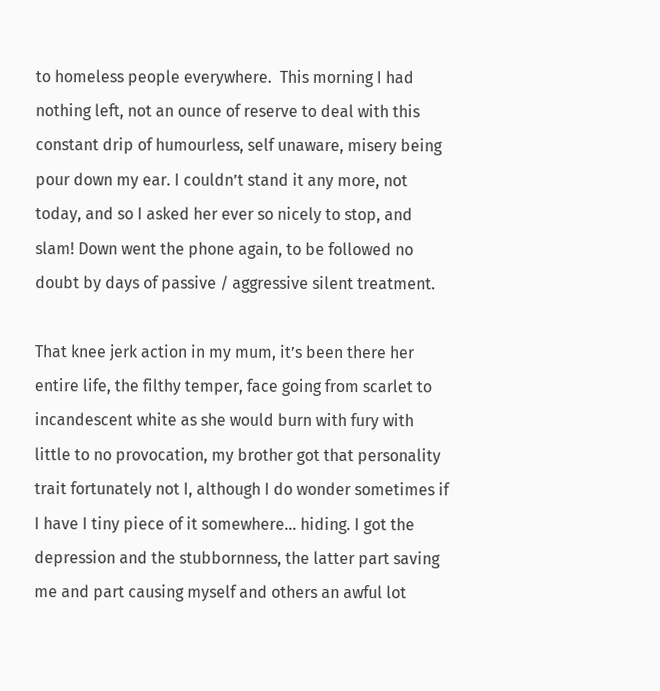to homeless people everywhere.  This morning I had nothing left, not an ounce of reserve to deal with this constant drip of humourless, self unaware, misery being pour down my ear. I couldn’t stand it any more, not today, and so I asked her ever so nicely to stop, and slam! Down went the phone again, to be followed no doubt by days of passive / aggressive silent treatment.

That knee jerk action in my mum, it’s been there her entire life, the filthy temper, face going from scarlet to incandescent white as she would burn with fury with little to no provocation, my brother got that personality trait fortunately not I, although I do wonder sometimes if I have I tiny piece of it somewhere… hiding. I got the depression and the stubbornness, the latter part saving me and part causing myself and others an awful lot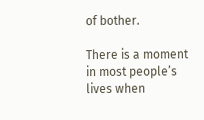of bother.

There is a moment in most people’s lives when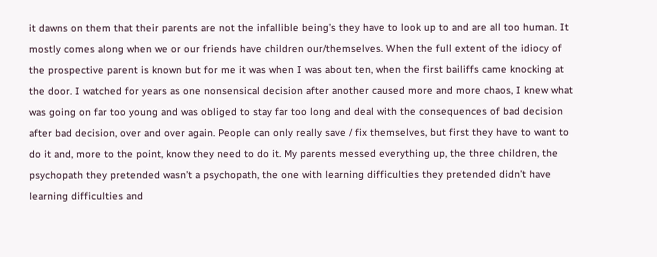it dawns on them that their parents are not the infallible being’s they have to look up to and are all too human. It mostly comes along when we or our friends have children our/themselves. When the full extent of the idiocy of the prospective parent is known but for me it was when I was about ten, when the first bailiffs came knocking at the door. I watched for years as one nonsensical decision after another caused more and more chaos, I knew what was going on far too young and was obliged to stay far too long and deal with the consequences of bad decision after bad decision, over and over again. People can only really save / fix themselves, but first they have to want to do it and, more to the point, know they need to do it. My parents messed everything up, the three children, the psychopath they pretended wasn’t a psychopath, the one with learning difficulties they pretended didn’t have learning difficulties and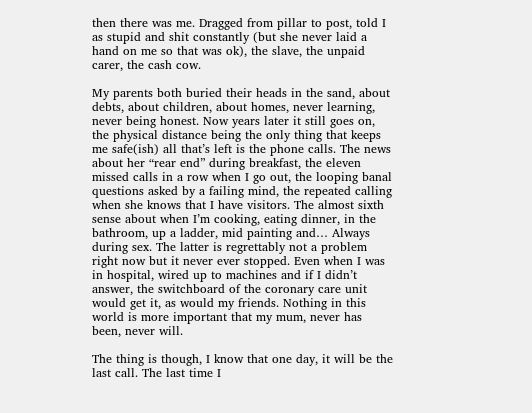then there was me. Dragged from pillar to post, told I as stupid and shit constantly (but she never laid a hand on me so that was ok), the slave, the unpaid carer, the cash cow.

My parents both buried their heads in the sand, about debts, about children, about homes, never learning, never being honest. Now years later it still goes on, the physical distance being the only thing that keeps me safe(ish) all that’s left is the phone calls. The news about her “rear end” during breakfast, the eleven missed calls in a row when I go out, the looping banal questions asked by a failing mind, the repeated calling when she knows that I have visitors. The almost sixth sense about when I’m cooking, eating dinner, in the bathroom, up a ladder, mid painting and… Always during sex. The latter is regrettably not a problem right now but it never ever stopped. Even when I was in hospital, wired up to machines and if I didn’t answer, the switchboard of the coronary care unit would get it, as would my friends. Nothing in this world is more important that my mum, never has been, never will.

The thing is though, I know that one day, it will be the last call. The last time I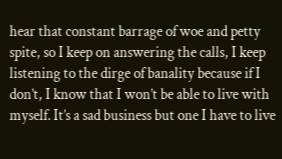hear that constant barrage of woe and petty spite, so I keep on answering the calls, I keep listening to the dirge of banality because if I don’t, I know that I won’t be able to live with myself. It’s a sad business but one I have to live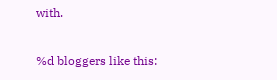with.

%d bloggers like this: